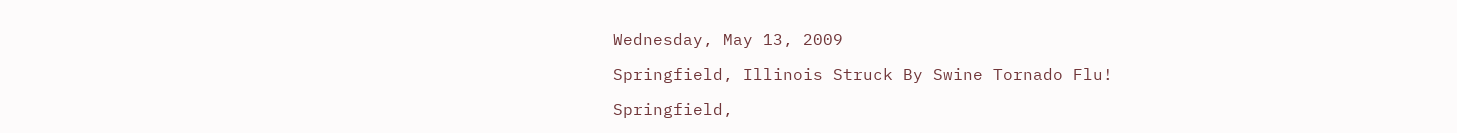Wednesday, May 13, 2009

Springfield, Illinois Struck By Swine Tornado Flu!

Springfield,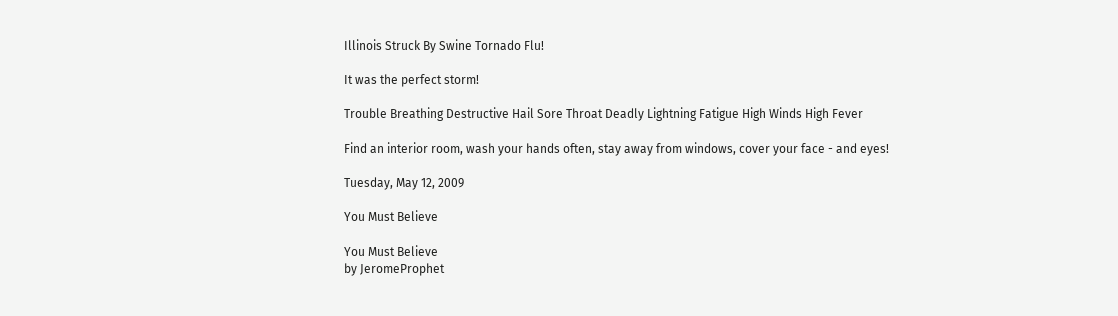Illinois Struck By Swine Tornado Flu!

It was the perfect storm!

Trouble Breathing Destructive Hail Sore Throat Deadly Lightning Fatigue High Winds High Fever

Find an interior room, wash your hands often, stay away from windows, cover your face - and eyes!

Tuesday, May 12, 2009

You Must Believe

You Must Believe
by JeromeProphet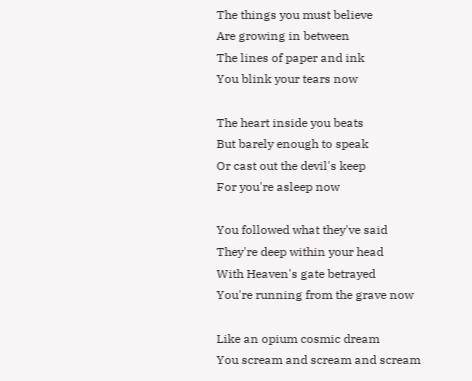The things you must believe
Are growing in between
The lines of paper and ink
You blink your tears now

The heart inside you beats
But barely enough to speak
Or cast out the devil's keep
For you're asleep now

You followed what they've said
They're deep within your head
With Heaven's gate betrayed
You're running from the grave now

Like an opium cosmic dream
You scream and scream and scream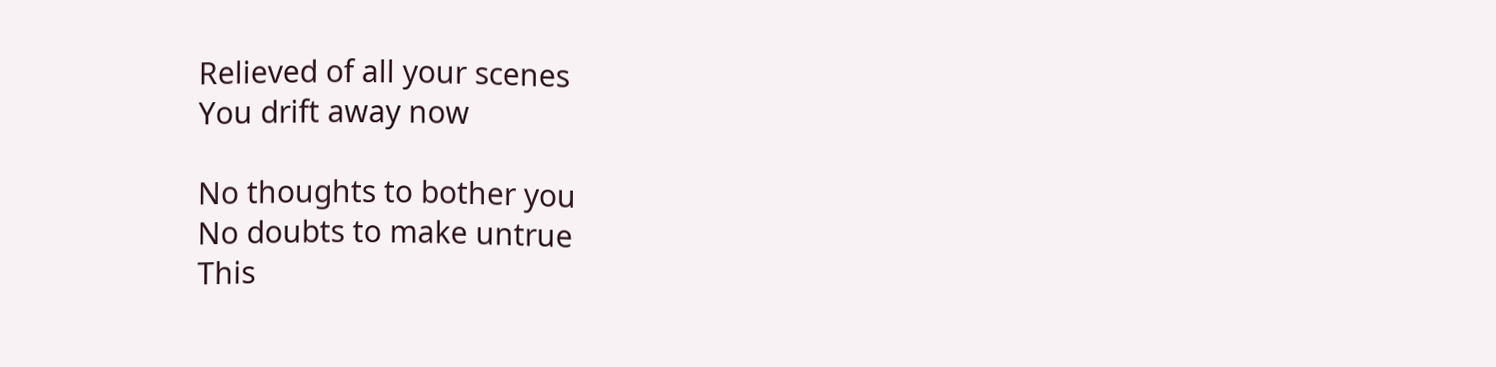Relieved of all your scenes
You drift away now

No thoughts to bother you
No doubts to make untrue
This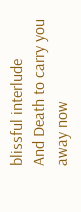blissful interlude
And Death to carry you away now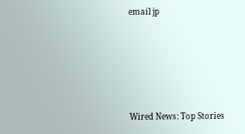email jp






Wired News: Top Stories